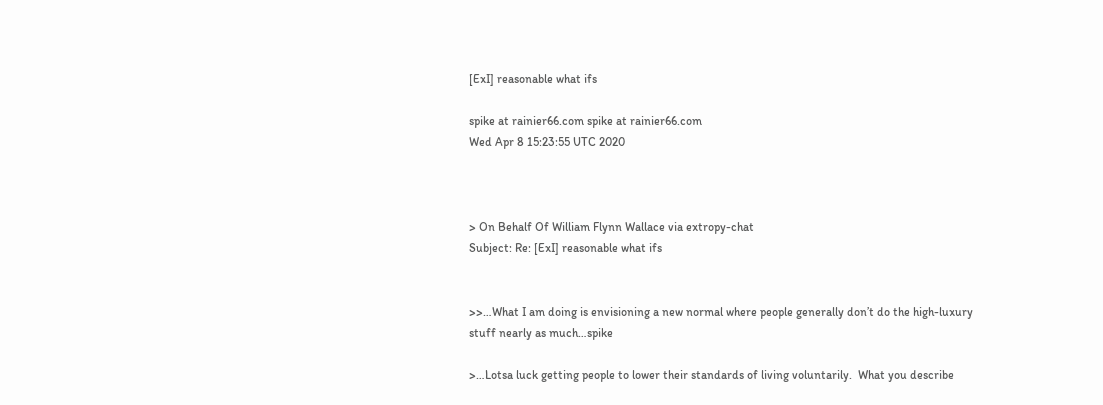[ExI] reasonable what ifs

spike at rainier66.com spike at rainier66.com
Wed Apr 8 15:23:55 UTC 2020



> On Behalf Of William Flynn Wallace via extropy-chat
Subject: Re: [ExI] reasonable what ifs


>>…What I am doing is envisioning a new normal where people generally don’t do the high-luxury stuff nearly as much…spike

>…Lotsa luck getting people to lower their standards of living voluntarily.  What you describe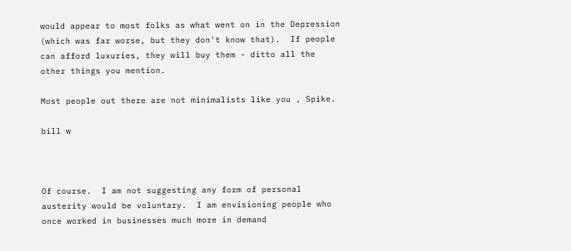would appear to most folks as what went on in the Depression (which was far worse, but they don't know that).  If people can afford luxuries, they will buy them - ditto all the other things you mention.

Most people out there are not minimalists like you , Spike.

bill w



Of course.  I am not suggesting any form of personal austerity would be voluntary.  I am envisioning people who once worked in businesses much more in demand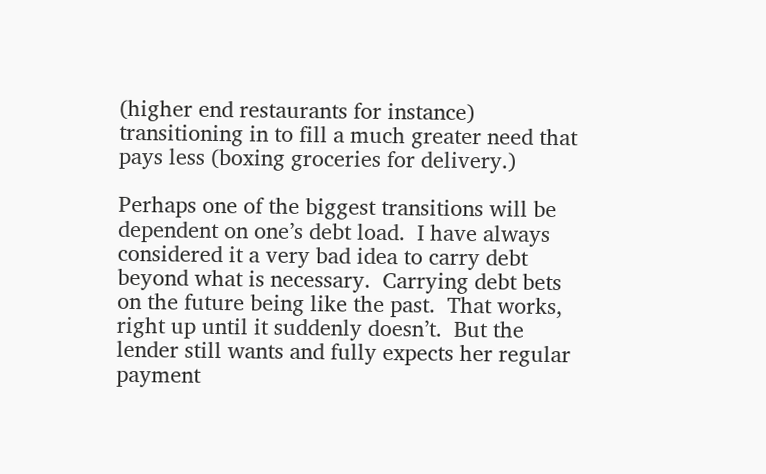(higher end restaurants for instance) transitioning in to fill a much greater need that pays less (boxing groceries for delivery.)

Perhaps one of the biggest transitions will be dependent on one’s debt load.  I have always considered it a very bad idea to carry debt beyond what is necessary.  Carrying debt bets on the future being like the past.  That works, right up until it suddenly doesn’t.  But the lender still wants and fully expects her regular payment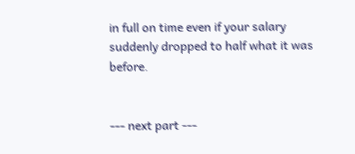in full on time even if your salary suddenly dropped to half what it was before.


--- next part ---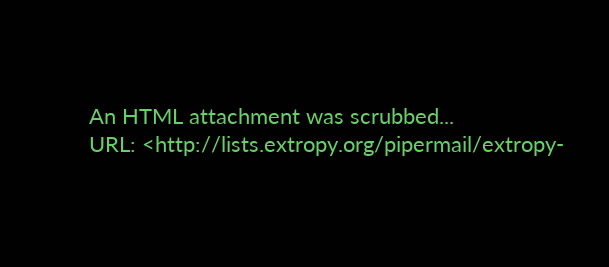An HTML attachment was scrubbed...
URL: <http://lists.extropy.org/pipermail/extropy-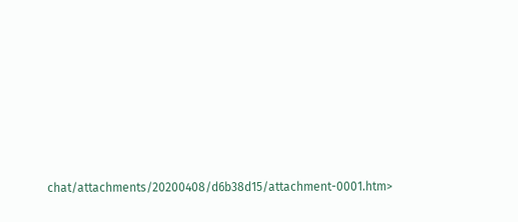chat/attachments/20200408/d6b38d15/attachment-0001.htm>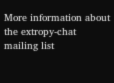More information about the extropy-chat mailing list